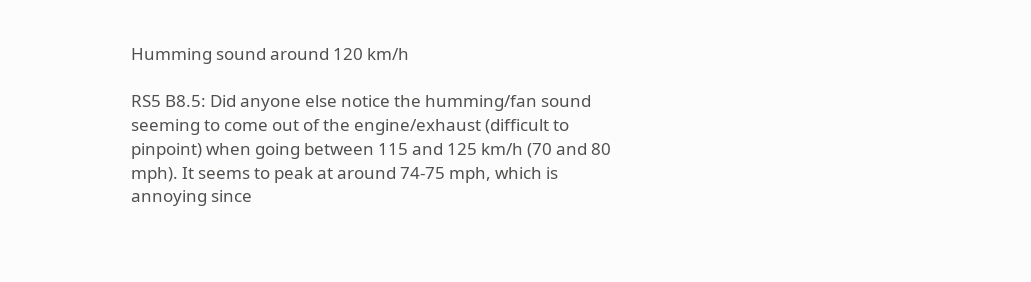Humming sound around 120 km/h

RS5 B8.5: Did anyone else notice the humming/fan sound seeming to come out of the engine/exhaust (difficult to pinpoint) when going between 115 and 125 km/h (70 and 80 mph). It seems to peak at around 74-75 mph, which is annoying since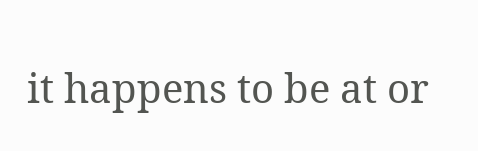it happens to be at or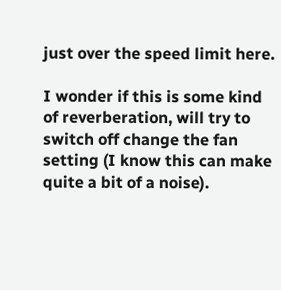just over the speed limit here.

I wonder if this is some kind of reverberation, will try to switch off change the fan setting (I know this can make quite a bit of a noise).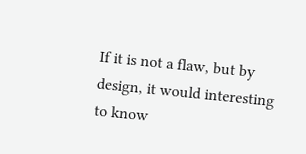If it is not a flaw, but by design, it would interesting to know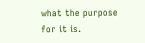what the purpose for it is.